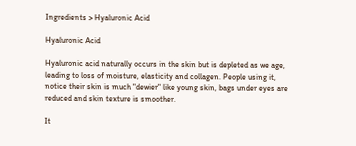Ingredients > Hyaluronic Acid

Hyaluronic Acid

Hyaluronic acid naturally occurs in the skin but is depleted as we age, leading to loss of moisture, elasticity and collagen. People using it, notice their skin is much "dewier" like young skin, bags under eyes are reduced and skin texture is smoother.

It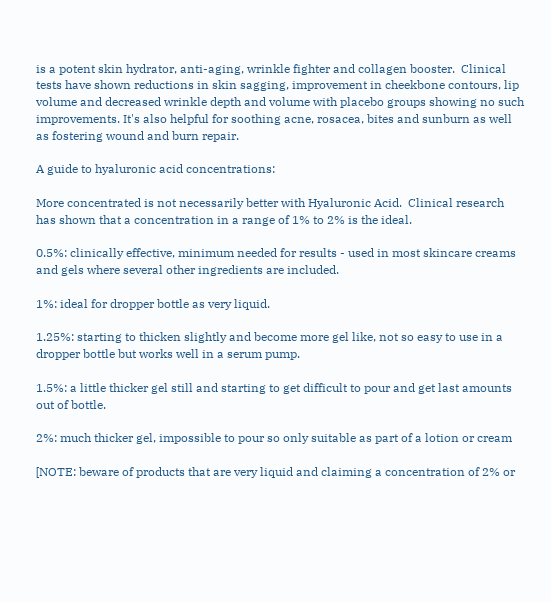is a potent skin hydrator, anti-aging, wrinkle fighter and collagen booster.  Clinical tests have shown reductions in skin sagging, improvement in cheekbone contours, lip volume and decreased wrinkle depth and volume with placebo groups showing no such improvements. It's also helpful for soothing acne, rosacea, bites and sunburn as well as fostering wound and burn repair.

A guide to hyaluronic acid concentrations:

More concentrated is not necessarily better with Hyaluronic Acid.  Clinical research has shown that a concentration in a range of 1% to 2% is the ideal.

0.5%: clinically effective, minimum needed for results - used in most skincare creams and gels where several other ingredients are included.

1%: ideal for dropper bottle as very liquid.

1.25%: starting to thicken slightly and become more gel like, not so easy to use in a dropper bottle but works well in a serum pump.

1.5%: a little thicker gel still and starting to get difficult to pour and get last amounts out of bottle.

2%: much thicker gel, impossible to pour so only suitable as part of a lotion or cream

[NOTE: beware of products that are very liquid and claiming a concentration of 2% or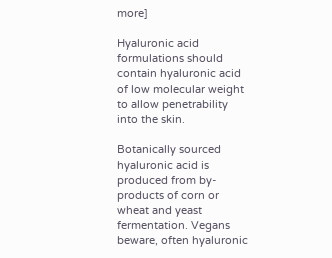more]

Hyaluronic acid formulations should contain hyaluronic acid of low molecular weight to allow penetrability into the skin.

Botanically sourced hyaluronic acid is produced from by-products of corn or wheat and yeast fermentation. Vegans beware, often hyaluronic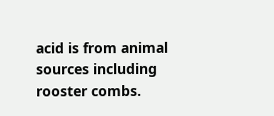acid is from animal sources including rooster combs.